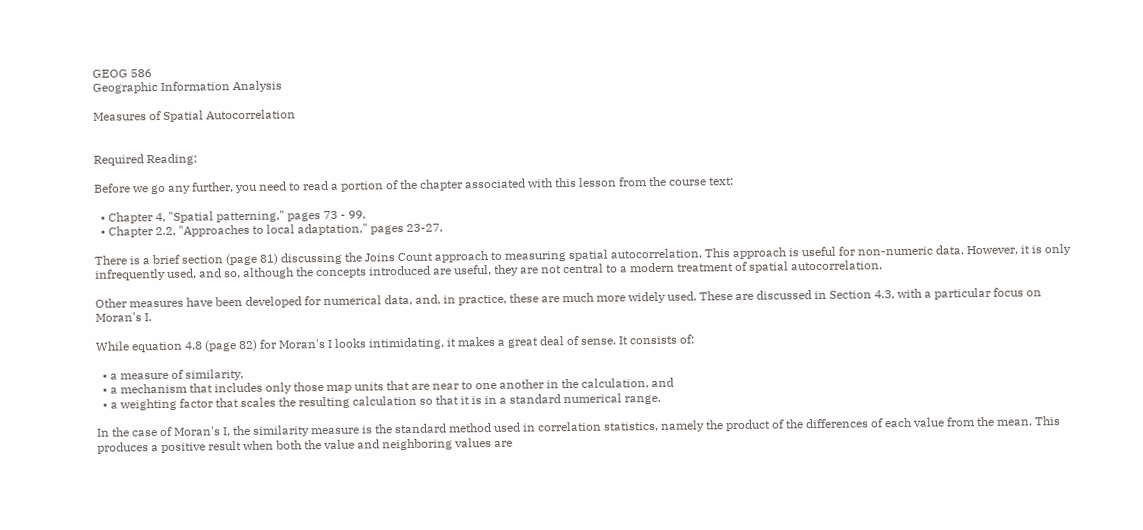GEOG 586
Geographic Information Analysis

Measures of Spatial Autocorrelation


Required Reading:

Before we go any further, you need to read a portion of the chapter associated with this lesson from the course text:

  • Chapter 4, "Spatial patterning," pages 73 - 99.
  • Chapter 2.2, "Approaches to local adaptation," pages 23-27.

There is a brief section (page 81) discussing the Joins Count approach to measuring spatial autocorrelation. This approach is useful for non-numeric data. However, it is only infrequently used, and so, although the concepts introduced are useful, they are not central to a modern treatment of spatial autocorrelation.

Other measures have been developed for numerical data, and, in practice, these are much more widely used. These are discussed in Section 4.3, with a particular focus on Moran's I.

While equation 4.8 (page 82) for Moran's I looks intimidating, it makes a great deal of sense. It consists of:

  • a measure of similarity,
  • a mechanism that includes only those map units that are near to one another in the calculation, and
  • a weighting factor that scales the resulting calculation so that it is in a standard numerical range.

In the case of Moran's I, the similarity measure is the standard method used in correlation statistics, namely the product of the differences of each value from the mean. This produces a positive result when both the value and neighboring values are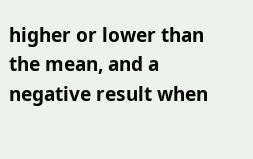higher or lower than the mean, and a negative result when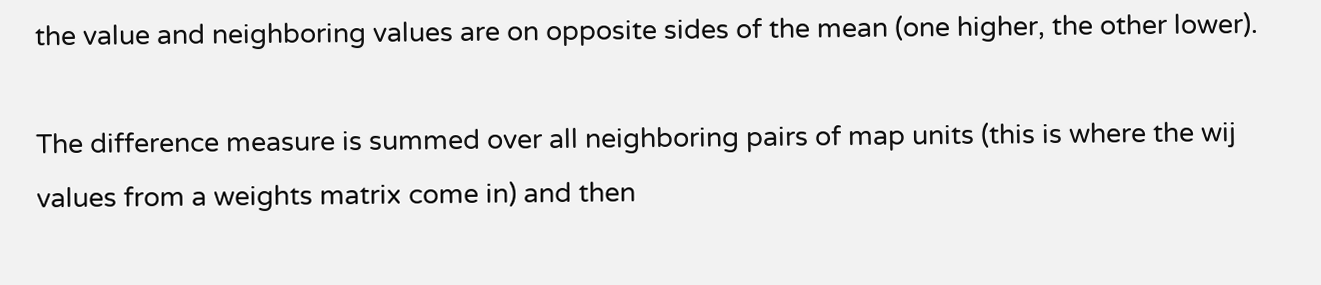the value and neighboring values are on opposite sides of the mean (one higher, the other lower).

The difference measure is summed over all neighboring pairs of map units (this is where the wij values from a weights matrix come in) and then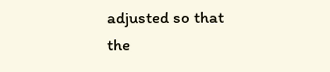adjusted so that the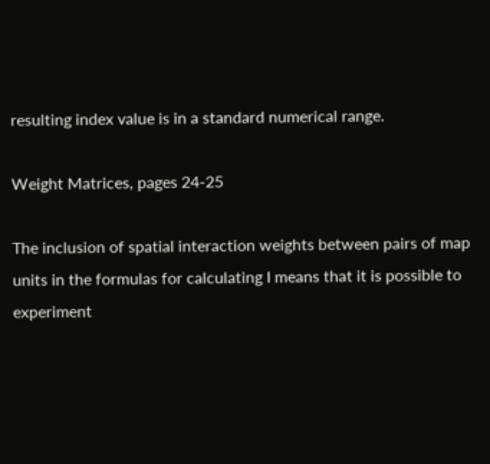resulting index value is in a standard numerical range.

Weight Matrices, pages 24-25

The inclusion of spatial interaction weights between pairs of map units in the formulas for calculating I means that it is possible to experiment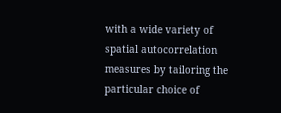with a wide variety of spatial autocorrelation measures by tailoring the particular choice of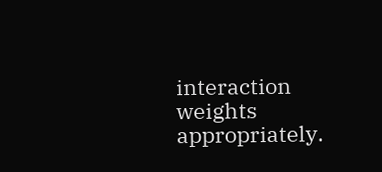interaction weights appropriately.